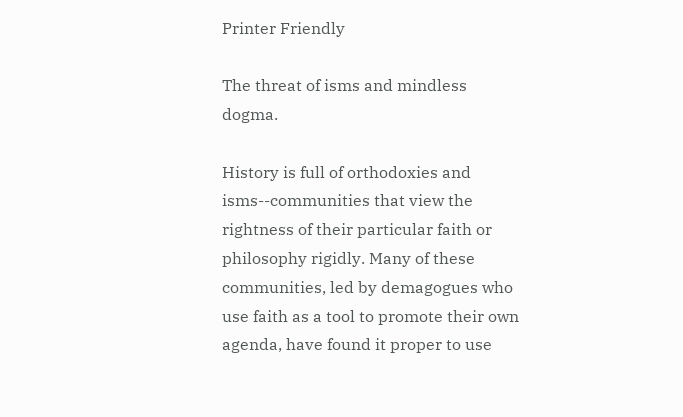Printer Friendly

The threat of isms and mindless dogma.

History is full of orthodoxies and isms--communities that view the rightness of their particular faith or philosophy rigidly. Many of these communities, led by demagogues who use faith as a tool to promote their own agenda, have found it proper to use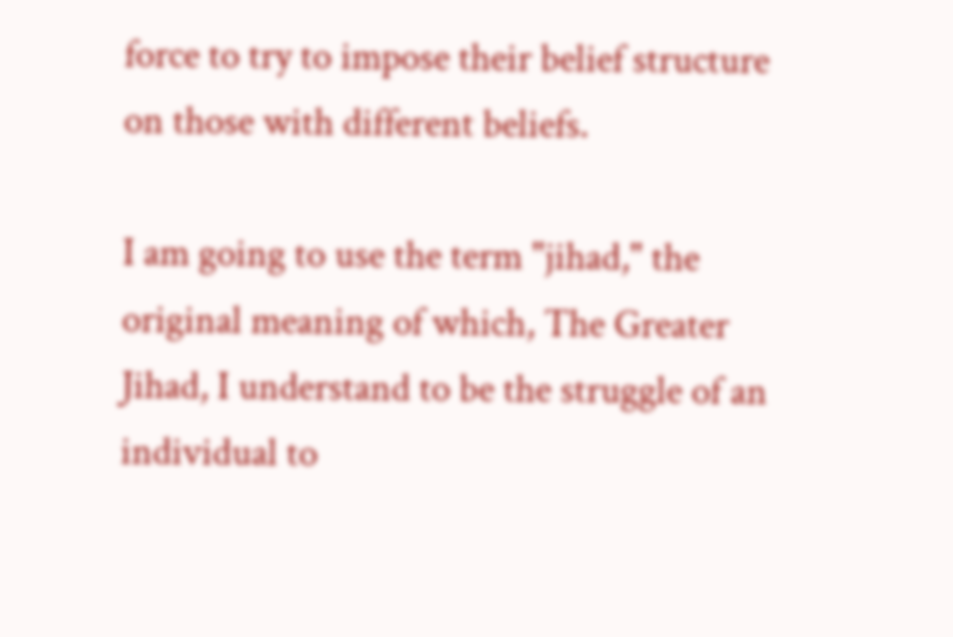force to try to impose their belief structure on those with different beliefs.

I am going to use the term "jihad," the original meaning of which, The Greater Jihad, I understand to be the struggle of an individual to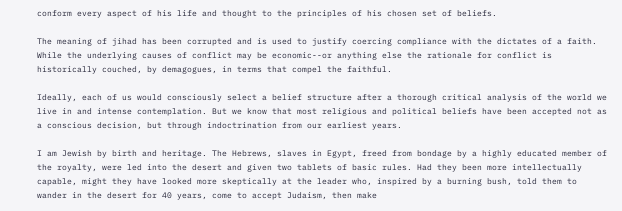conform every aspect of his life and thought to the principles of his chosen set of beliefs.

The meaning of jihad has been corrupted and is used to justify coercing compliance with the dictates of a faith. While the underlying causes of conflict may be economic--or anything else the rationale for conflict is historically couched, by demagogues, in terms that compel the faithful.

Ideally, each of us would consciously select a belief structure after a thorough critical analysis of the world we live in and intense contemplation. But we know that most religious and political beliefs have been accepted not as a conscious decision, but through indoctrination from our earliest years.

I am Jewish by birth and heritage. The Hebrews, slaves in Egypt, freed from bondage by a highly educated member of the royalty, were led into the desert and given two tablets of basic rules. Had they been more intellectually capable, might they have looked more skeptically at the leader who, inspired by a burning bush, told them to wander in the desert for 40 years, come to accept Judaism, then make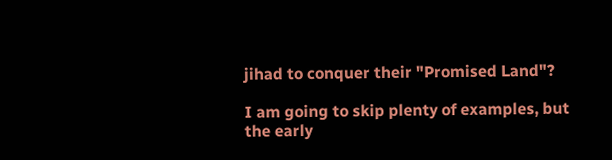jihad to conquer their "Promised Land"?

I am going to skip plenty of examples, but the early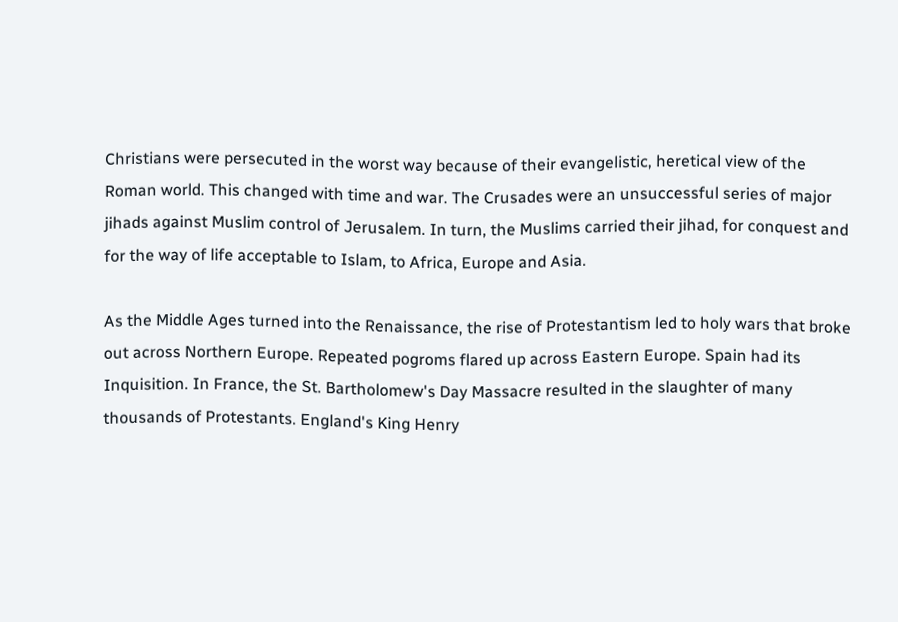Christians were persecuted in the worst way because of their evangelistic, heretical view of the Roman world. This changed with time and war. The Crusades were an unsuccessful series of major jihads against Muslim control of Jerusalem. In turn, the Muslims carried their jihad, for conquest and for the way of life acceptable to Islam, to Africa, Europe and Asia.

As the Middle Ages turned into the Renaissance, the rise of Protestantism led to holy wars that broke out across Northern Europe. Repeated pogroms flared up across Eastern Europe. Spain had its Inquisition. In France, the St. Bartholomew's Day Massacre resulted in the slaughter of many thousands of Protestants. England's King Henry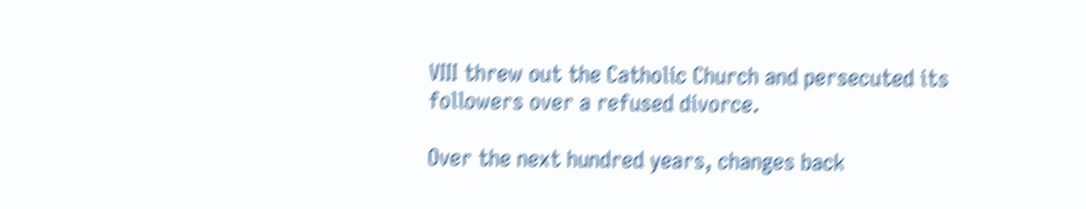VIII threw out the Catholic Church and persecuted its followers over a refused divorce.

Over the next hundred years, changes back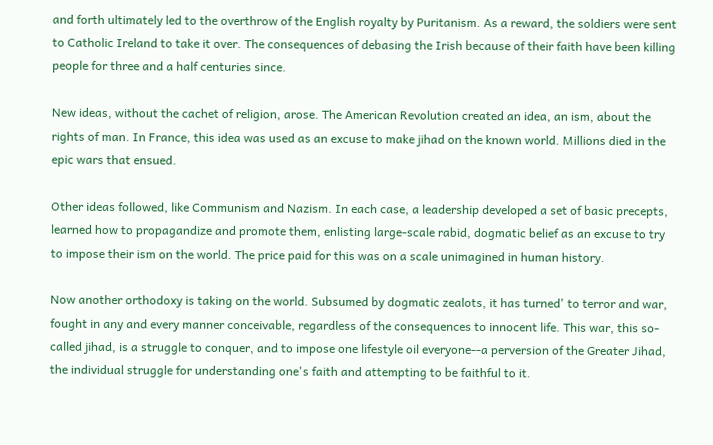and forth ultimately led to the overthrow of the English royalty by Puritanism. As a reward, the soldiers were sent to Catholic Ireland to take it over. The consequences of debasing the Irish because of their faith have been killing people for three and a half centuries since.

New ideas, without the cachet of religion, arose. The American Revolution created an idea, an ism, about the rights of man. In France, this idea was used as an excuse to make jihad on the known world. Millions died in the epic wars that ensued.

Other ideas followed, like Communism and Nazism. In each case, a leadership developed a set of basic precepts, learned how to propagandize and promote them, enlisting large-scale rabid, dogmatic belief as an excuse to try to impose their ism on the world. The price paid for this was on a scale unimagined in human history.

Now another orthodoxy is taking on the world. Subsumed by dogmatic zealots, it has turned' to terror and war, fought in any and every manner conceivable, regardless of the consequences to innocent life. This war, this so-called jihad, is a struggle to conquer, and to impose one lifestyle oil everyone--a perversion of the Greater Jihad, the individual struggle for understanding one's faith and attempting to be faithful to it.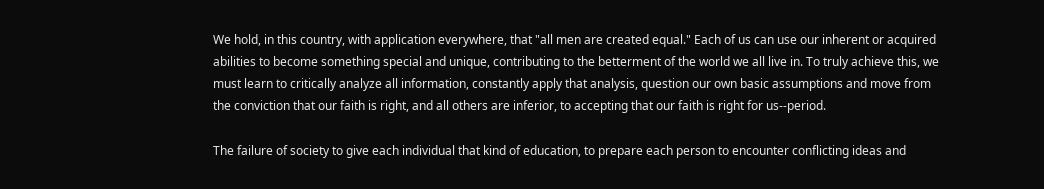We hold, in this country, with application everywhere, that "all men are created equal." Each of us can use our inherent or acquired abilities to become something special and unique, contributing to the betterment of the world we all live in. To truly achieve this, we must learn to critically analyze all information, constantly apply that analysis, question our own basic assumptions and move from the conviction that our faith is right, and all others are inferior, to accepting that our faith is right for us--period.

The failure of society to give each individual that kind of education, to prepare each person to encounter conflicting ideas and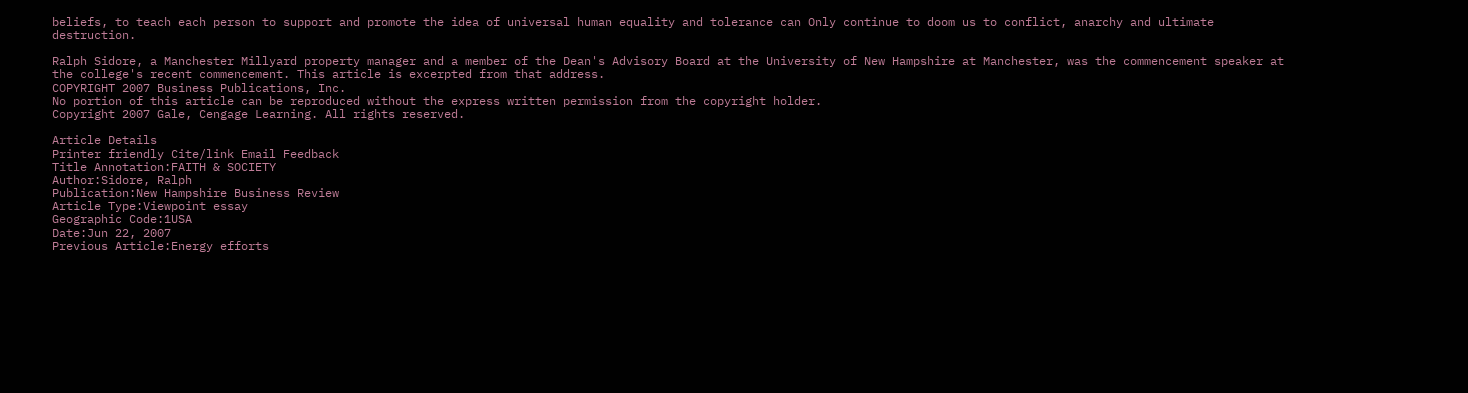beliefs, to teach each person to support and promote the idea of universal human equality and tolerance can Only continue to doom us to conflict, anarchy and ultimate destruction.

Ralph Sidore, a Manchester Millyard property manager and a member of the Dean's Advisory Board at the University of New Hampshire at Manchester, was the commencement speaker at the college's recent commencement. This article is excerpted from that address.
COPYRIGHT 2007 Business Publications, Inc.
No portion of this article can be reproduced without the express written permission from the copyright holder.
Copyright 2007 Gale, Cengage Learning. All rights reserved.

Article Details
Printer friendly Cite/link Email Feedback
Title Annotation:FAITH & SOCIETY
Author:Sidore, Ralph
Publication:New Hampshire Business Review
Article Type:Viewpoint essay
Geographic Code:1USA
Date:Jun 22, 2007
Previous Article:Energy efforts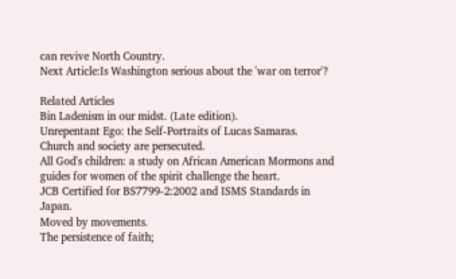can revive North Country.
Next Article:Is Washington serious about the 'war on terror'?

Related Articles
Bin Ladenism in our midst. (Late edition).
Unrepentant Ego: the Self-Portraits of Lucas Samaras.
Church and society are persecuted.
All God's children: a study on African American Mormons and guides for women of the spirit challenge the heart.
JCB Certified for BS7799-2:2002 and ISMS Standards in Japan.
Moved by movements.
The persistence of faith;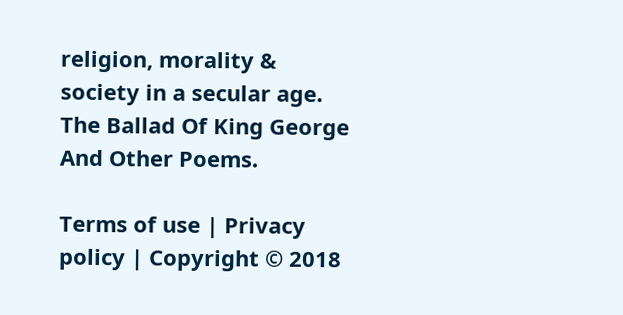religion, morality & society in a secular age.
The Ballad Of King George And Other Poems.

Terms of use | Privacy policy | Copyright © 2018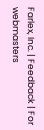Farlex, Inc. | Feedback | For webmasters